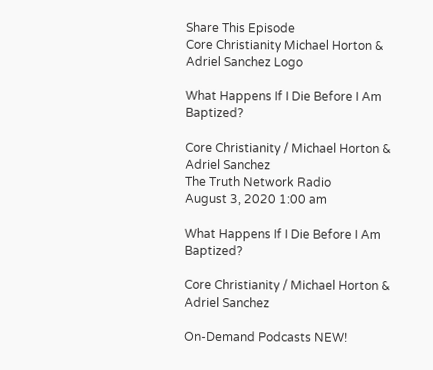Share This Episode
Core Christianity Michael Horton & Adriel Sanchez Logo

What Happens If I Die Before I Am Baptized?

Core Christianity / Michael Horton & Adriel Sanchez
The Truth Network Radio
August 3, 2020 1:00 am

What Happens If I Die Before I Am Baptized?

Core Christianity / Michael Horton & Adriel Sanchez

On-Demand Podcasts NEW!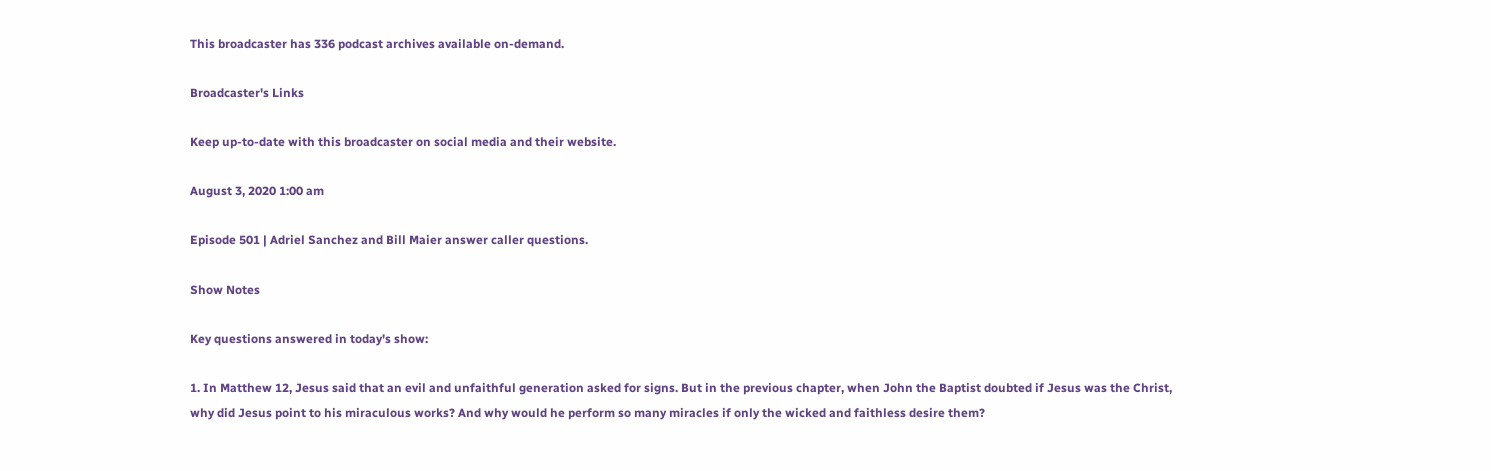This broadcaster has 336 podcast archives available on-demand.

Broadcaster's Links

Keep up-to-date with this broadcaster on social media and their website.

August 3, 2020 1:00 am

Episode 501 | Adriel Sanchez and Bill Maier answer caller questions.

Show Notes

Key questions answered in today's show:

1. In Matthew 12, Jesus said that an evil and unfaithful generation asked for signs. But in the previous chapter, when John the Baptist doubted if Jesus was the Christ, why did Jesus point to his miraculous works? And why would he perform so many miracles if only the wicked and faithless desire them?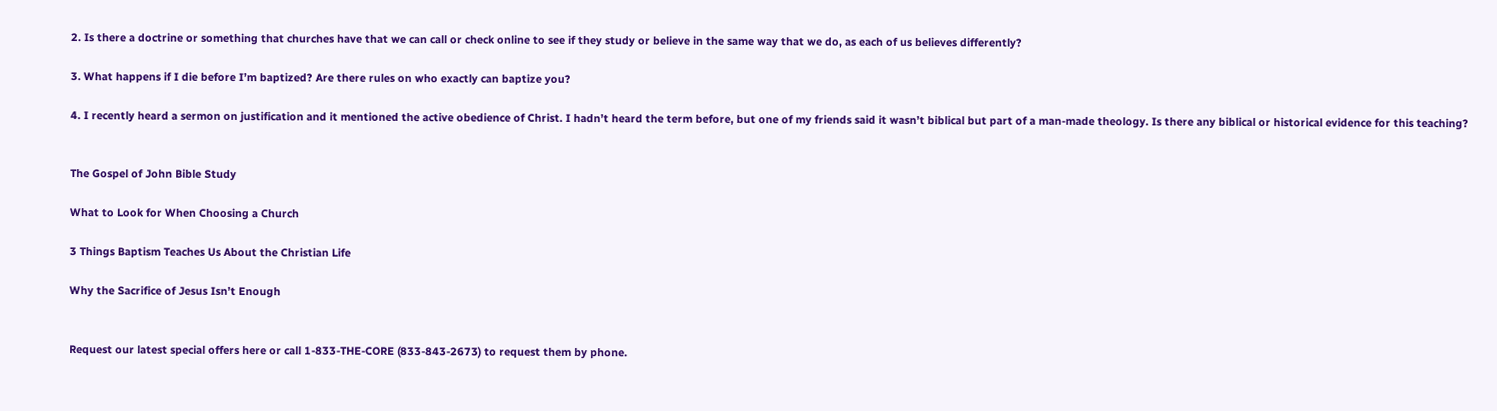2. Is there a doctrine or something that churches have that we can call or check online to see if they study or believe in the same way that we do, as each of us believes differently?

3. What happens if I die before I’m baptized? Are there rules on who exactly can baptize you?

4. I recently heard a sermon on justification and it mentioned the active obedience of Christ. I hadn’t heard the term before, but one of my friends said it wasn’t biblical but part of a man-made theology. Is there any biblical or historical evidence for this teaching?


The Gospel of John Bible Study

What to Look for When Choosing a Church

3 Things Baptism Teaches Us About the Christian Life

Why the Sacrifice of Jesus Isn’t Enough


Request our latest special offers here or call 1-833-THE-CORE (833-843-2673) to request them by phone.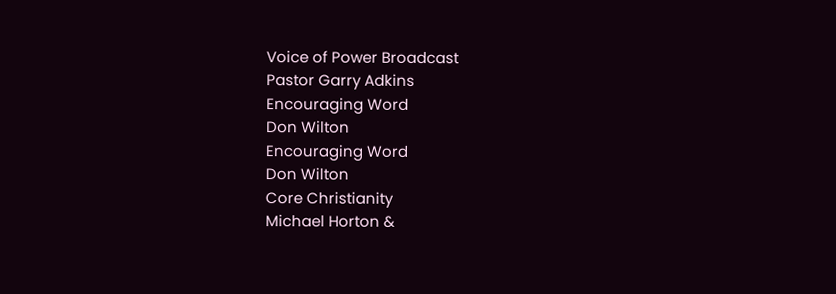Voice of Power Broadcast
Pastor Garry Adkins
Encouraging Word
Don Wilton
Encouraging Word
Don Wilton
Core Christianity
Michael Horton &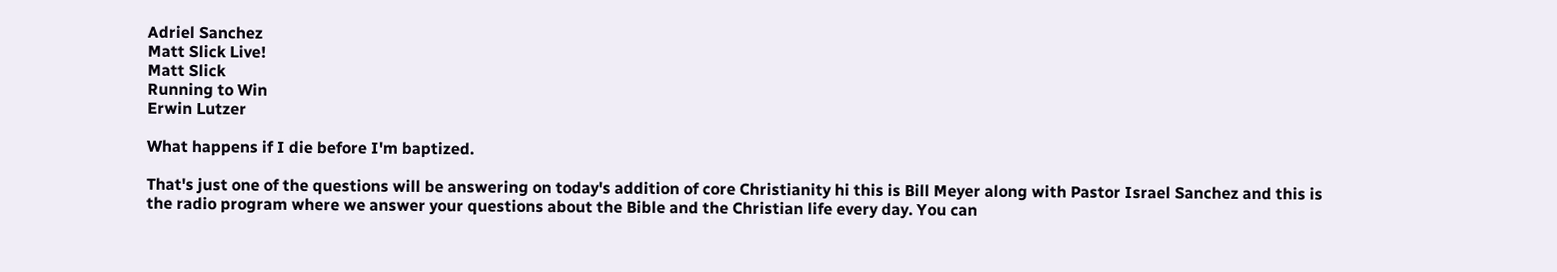Adriel Sanchez
Matt Slick Live!
Matt Slick
Running to Win
Erwin Lutzer

What happens if I die before I'm baptized.

That's just one of the questions will be answering on today's addition of core Christianity hi this is Bill Meyer along with Pastor Israel Sanchez and this is the radio program where we answer your questions about the Bible and the Christian life every day. You can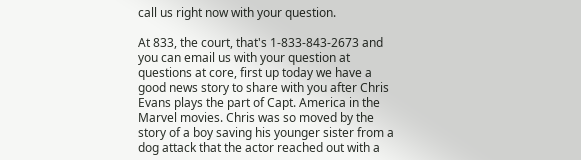call us right now with your question.

At 833, the court, that's 1-833-843-2673 and you can email us with your question at questions at core, first up today we have a good news story to share with you after Chris Evans plays the part of Capt. America in the Marvel movies. Chris was so moved by the story of a boy saving his younger sister from a dog attack that the actor reached out with a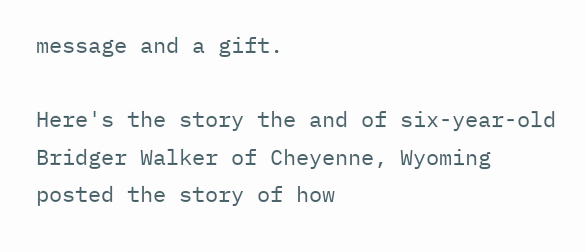message and a gift.

Here's the story the and of six-year-old Bridger Walker of Cheyenne, Wyoming posted the story of how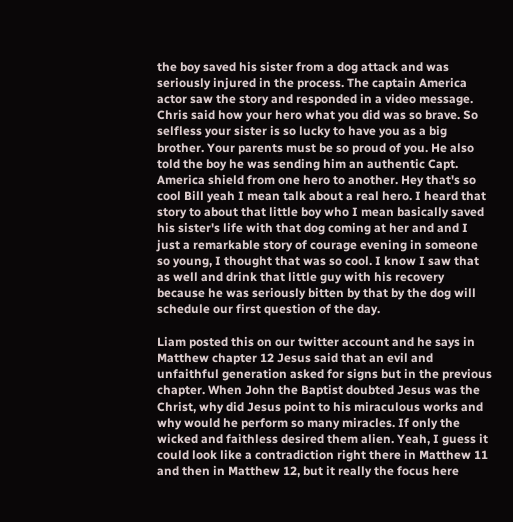the boy saved his sister from a dog attack and was seriously injured in the process. The captain America actor saw the story and responded in a video message. Chris said how your hero what you did was so brave. So selfless your sister is so lucky to have you as a big brother. Your parents must be so proud of you. He also told the boy he was sending him an authentic Capt. America shield from one hero to another. Hey that's so cool Bill yeah I mean talk about a real hero. I heard that story to about that little boy who I mean basically saved his sister's life with that dog coming at her and and I just a remarkable story of courage evening in someone so young, I thought that was so cool. I know I saw that as well and drink that little guy with his recovery because he was seriously bitten by that by the dog will schedule our first question of the day.

Liam posted this on our twitter account and he says in Matthew chapter 12 Jesus said that an evil and unfaithful generation asked for signs but in the previous chapter. When John the Baptist doubted Jesus was the Christ, why did Jesus point to his miraculous works and why would he perform so many miracles. If only the wicked and faithless desired them alien. Yeah, I guess it could look like a contradiction right there in Matthew 11 and then in Matthew 12, but it really the focus here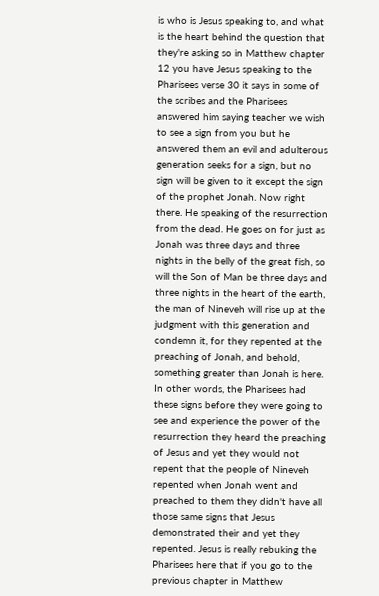is who is Jesus speaking to, and what is the heart behind the question that they're asking so in Matthew chapter 12 you have Jesus speaking to the Pharisees verse 30 it says in some of the scribes and the Pharisees answered him saying teacher we wish to see a sign from you but he answered them an evil and adulterous generation seeks for a sign, but no sign will be given to it except the sign of the prophet Jonah. Now right there. He speaking of the resurrection from the dead. He goes on for just as Jonah was three days and three nights in the belly of the great fish, so will the Son of Man be three days and three nights in the heart of the earth, the man of Nineveh will rise up at the judgment with this generation and condemn it, for they repented at the preaching of Jonah, and behold, something greater than Jonah is here. In other words, the Pharisees had these signs before they were going to see and experience the power of the resurrection they heard the preaching of Jesus and yet they would not repent that the people of Nineveh repented when Jonah went and preached to them they didn't have all those same signs that Jesus demonstrated their and yet they repented. Jesus is really rebuking the Pharisees here that if you go to the previous chapter in Matthew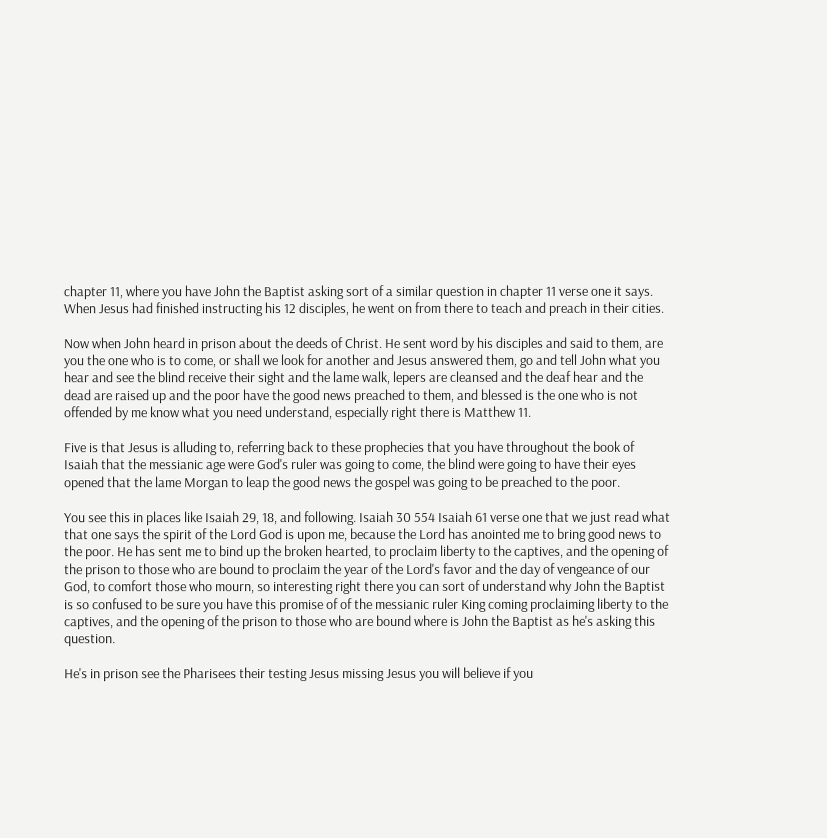chapter 11, where you have John the Baptist asking sort of a similar question in chapter 11 verse one it says. When Jesus had finished instructing his 12 disciples, he went on from there to teach and preach in their cities.

Now when John heard in prison about the deeds of Christ. He sent word by his disciples and said to them, are you the one who is to come, or shall we look for another and Jesus answered them, go and tell John what you hear and see the blind receive their sight and the lame walk, lepers are cleansed and the deaf hear and the dead are raised up and the poor have the good news preached to them, and blessed is the one who is not offended by me know what you need understand, especially right there is Matthew 11.

Five is that Jesus is alluding to, referring back to these prophecies that you have throughout the book of Isaiah that the messianic age were God's ruler was going to come, the blind were going to have their eyes opened that the lame Morgan to leap the good news the gospel was going to be preached to the poor.

You see this in places like Isaiah 29, 18, and following. Isaiah 30 554 Isaiah 61 verse one that we just read what that one says the spirit of the Lord God is upon me, because the Lord has anointed me to bring good news to the poor. He has sent me to bind up the broken hearted, to proclaim liberty to the captives, and the opening of the prison to those who are bound to proclaim the year of the Lord's favor and the day of vengeance of our God, to comfort those who mourn, so interesting right there you can sort of understand why John the Baptist is so confused to be sure you have this promise of of the messianic ruler King coming proclaiming liberty to the captives, and the opening of the prison to those who are bound where is John the Baptist as he's asking this question.

He's in prison see the Pharisees their testing Jesus missing Jesus you will believe if you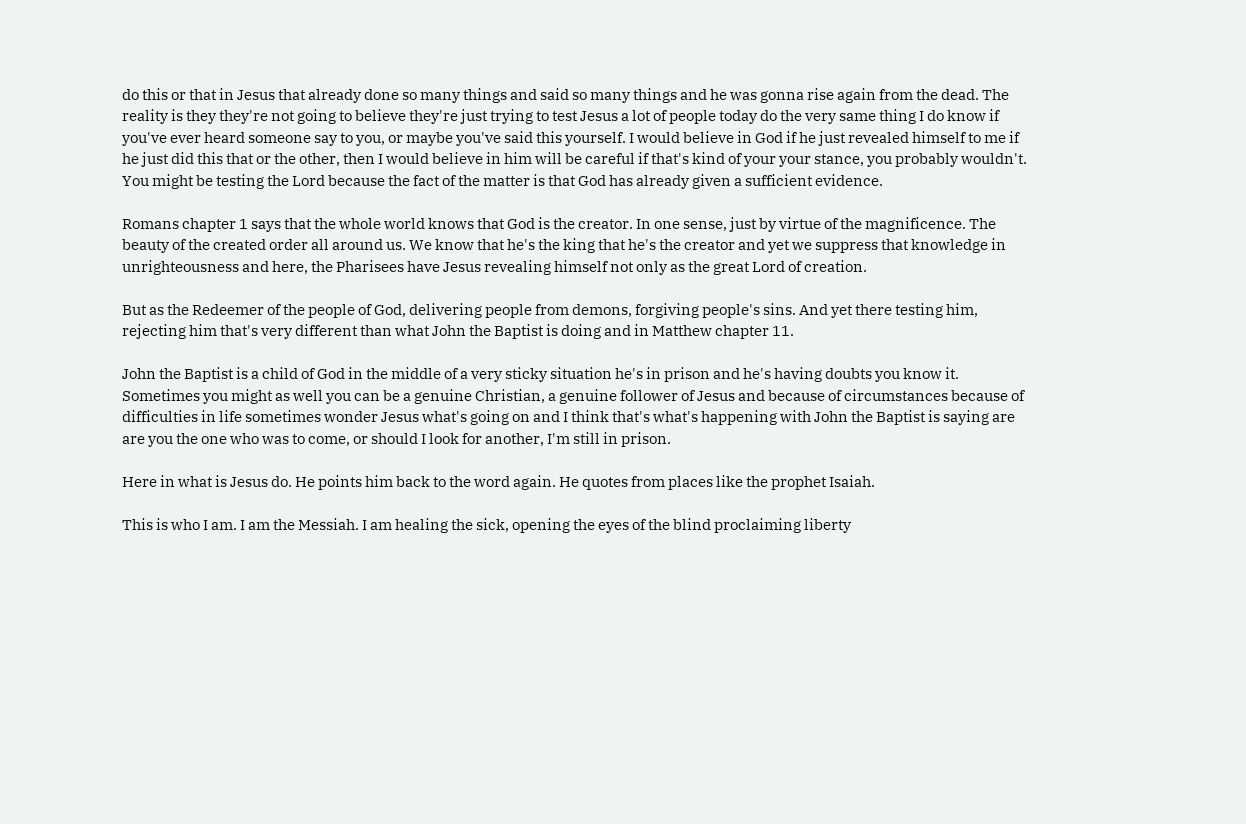do this or that in Jesus that already done so many things and said so many things and he was gonna rise again from the dead. The reality is they they're not going to believe they're just trying to test Jesus a lot of people today do the very same thing I do know if you've ever heard someone say to you, or maybe you've said this yourself. I would believe in God if he just revealed himself to me if he just did this that or the other, then I would believe in him will be careful if that's kind of your your stance, you probably wouldn't. You might be testing the Lord because the fact of the matter is that God has already given a sufficient evidence.

Romans chapter 1 says that the whole world knows that God is the creator. In one sense, just by virtue of the magnificence. The beauty of the created order all around us. We know that he's the king that he's the creator and yet we suppress that knowledge in unrighteousness and here, the Pharisees have Jesus revealing himself not only as the great Lord of creation.

But as the Redeemer of the people of God, delivering people from demons, forgiving people's sins. And yet there testing him, rejecting him that's very different than what John the Baptist is doing and in Matthew chapter 11.

John the Baptist is a child of God in the middle of a very sticky situation he's in prison and he's having doubts you know it. Sometimes you might as well you can be a genuine Christian, a genuine follower of Jesus and because of circumstances because of difficulties in life sometimes wonder Jesus what's going on and I think that's what's happening with John the Baptist is saying are are you the one who was to come, or should I look for another, I'm still in prison.

Here in what is Jesus do. He points him back to the word again. He quotes from places like the prophet Isaiah.

This is who I am. I am the Messiah. I am healing the sick, opening the eyes of the blind proclaiming liberty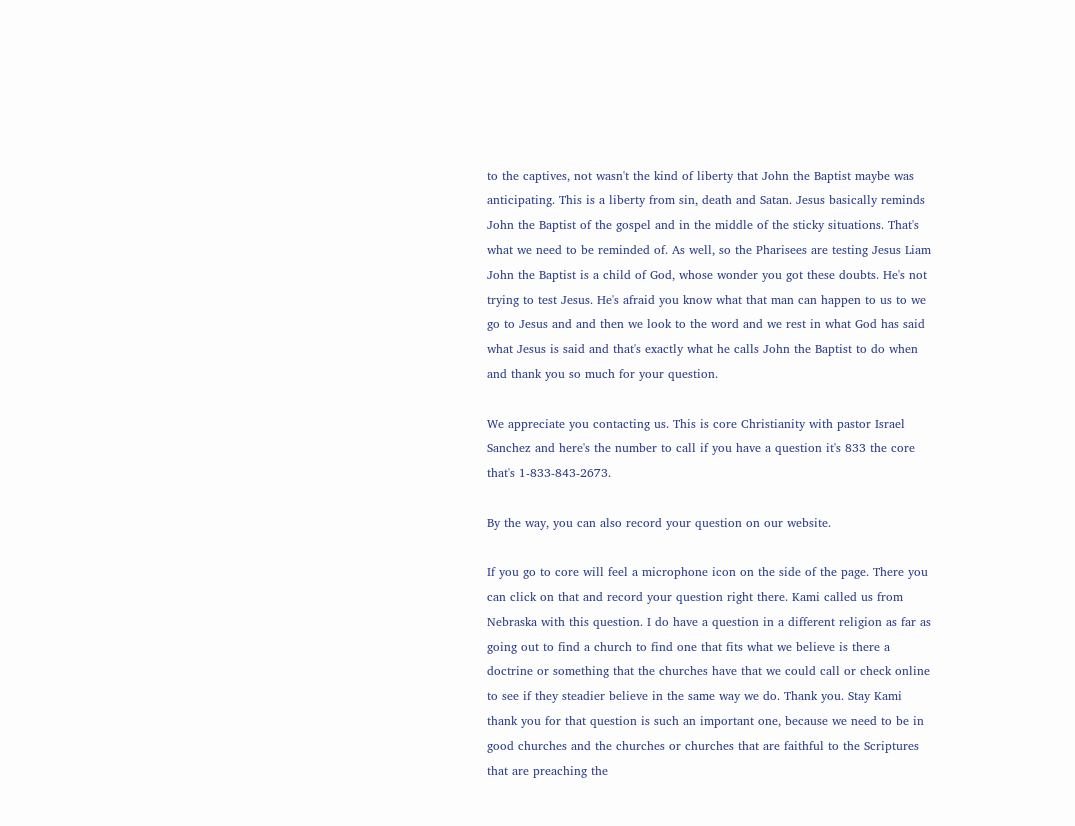to the captives, not wasn't the kind of liberty that John the Baptist maybe was anticipating. This is a liberty from sin, death and Satan. Jesus basically reminds John the Baptist of the gospel and in the middle of the sticky situations. That's what we need to be reminded of. As well, so the Pharisees are testing Jesus Liam John the Baptist is a child of God, whose wonder you got these doubts. He's not trying to test Jesus. He's afraid you know what that man can happen to us to we go to Jesus and and then we look to the word and we rest in what God has said what Jesus is said and that's exactly what he calls John the Baptist to do when and thank you so much for your question.

We appreciate you contacting us. This is core Christianity with pastor Israel Sanchez and here's the number to call if you have a question it's 833 the core that's 1-833-843-2673.

By the way, you can also record your question on our website.

If you go to core will feel a microphone icon on the side of the page. There you can click on that and record your question right there. Kami called us from Nebraska with this question. I do have a question in a different religion as far as going out to find a church to find one that fits what we believe is there a doctrine or something that the churches have that we could call or check online to see if they steadier believe in the same way we do. Thank you. Stay Kami thank you for that question is such an important one, because we need to be in good churches and the churches or churches that are faithful to the Scriptures that are preaching the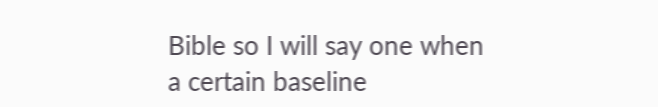Bible so I will say one when a certain baseline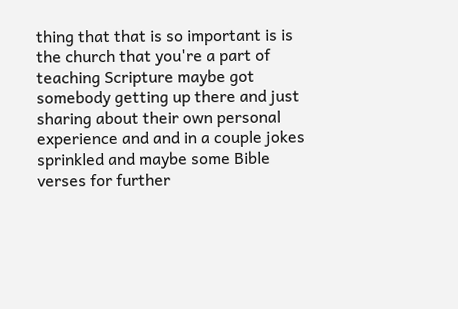thing that that is so important is is the church that you're a part of teaching Scripture maybe got somebody getting up there and just sharing about their own personal experience and and in a couple jokes sprinkled and maybe some Bible verses for further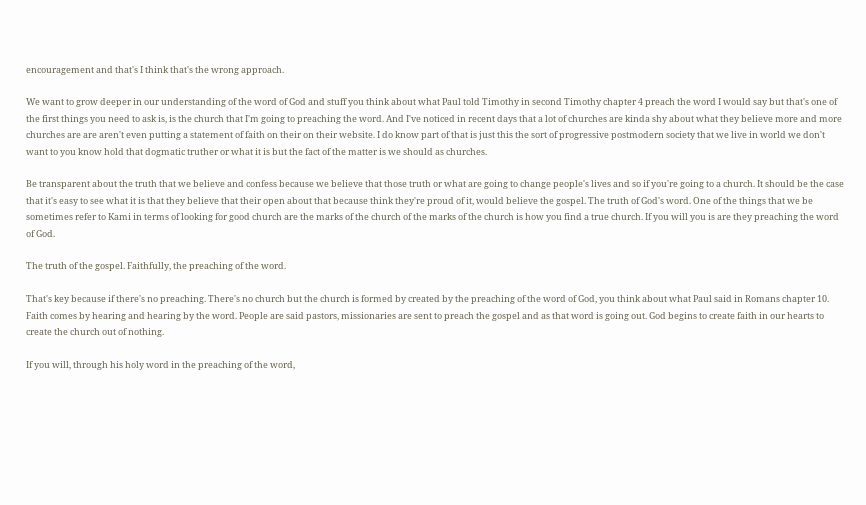encouragement and that's I think that's the wrong approach.

We want to grow deeper in our understanding of the word of God and stuff you think about what Paul told Timothy in second Timothy chapter 4 preach the word I would say but that's one of the first things you need to ask is, is the church that I'm going to preaching the word. And I've noticed in recent days that a lot of churches are kinda shy about what they believe more and more churches are are aren't even putting a statement of faith on their on their website. I do know part of that is just this the sort of progressive postmodern society that we live in world we don't want to you know hold that dogmatic truther or what it is but the fact of the matter is we should as churches.

Be transparent about the truth that we believe and confess because we believe that those truth or what are going to change people's lives and so if you're going to a church. It should be the case that it's easy to see what it is that they believe that their open about that because think they're proud of it, would believe the gospel. The truth of God's word. One of the things that we be sometimes refer to Kami in terms of looking for good church are the marks of the church of the marks of the church is how you find a true church. If you will you is are they preaching the word of God.

The truth of the gospel. Faithfully, the preaching of the word.

That's key because if there's no preaching. There's no church but the church is formed by created by the preaching of the word of God, you think about what Paul said in Romans chapter 10. Faith comes by hearing and hearing by the word. People are said pastors, missionaries are sent to preach the gospel and as that word is going out. God begins to create faith in our hearts to create the church out of nothing.

If you will, through his holy word in the preaching of the word,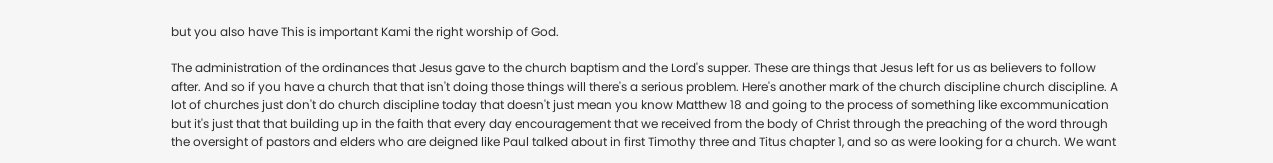but you also have This is important Kami the right worship of God.

The administration of the ordinances that Jesus gave to the church baptism and the Lord's supper. These are things that Jesus left for us as believers to follow after. And so if you have a church that that isn't doing those things will there's a serious problem. Here's another mark of the church discipline church discipline. A lot of churches just don't do church discipline today that doesn't just mean you know Matthew 18 and going to the process of something like excommunication but it's just that that building up in the faith that every day encouragement that we received from the body of Christ through the preaching of the word through the oversight of pastors and elders who are deigned like Paul talked about in first Timothy three and Titus chapter 1, and so as were looking for a church. We want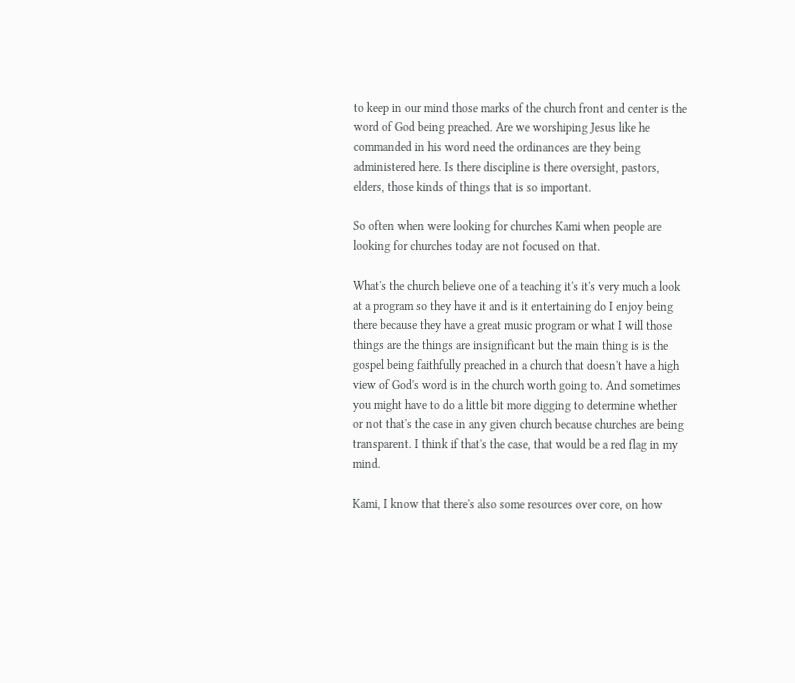to keep in our mind those marks of the church front and center is the word of God being preached. Are we worshiping Jesus like he commanded in his word need the ordinances are they being administered here. Is there discipline is there oversight, pastors, elders, those kinds of things that is so important.

So often when were looking for churches Kami when people are looking for churches today are not focused on that.

What's the church believe one of a teaching it's it's very much a look at a program so they have it and is it entertaining do I enjoy being there because they have a great music program or what I will those things are the things are insignificant but the main thing is is the gospel being faithfully preached in a church that doesn't have a high view of God's word is in the church worth going to. And sometimes you might have to do a little bit more digging to determine whether or not that's the case in any given church because churches are being transparent. I think if that's the case, that would be a red flag in my mind.

Kami, I know that there's also some resources over core, on how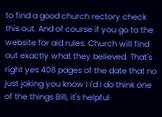to find a good church rectory check this out. And of course if you go to the website for aid rules. Church will find out exactly what they believed. That's right yes 408 pages of the date that no just joking you know I I'd I do think one of the things Bill, it's helpful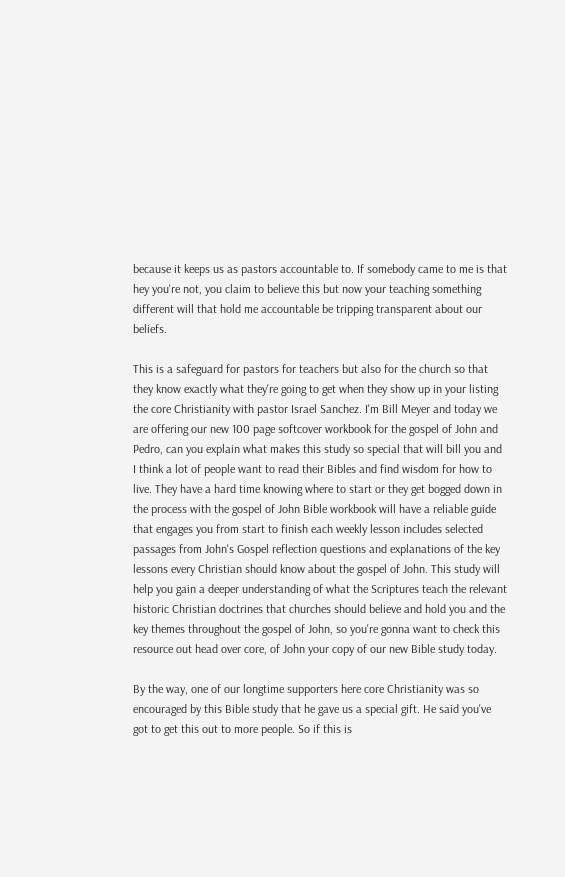because it keeps us as pastors accountable to. If somebody came to me is that hey you're not, you claim to believe this but now your teaching something different will that hold me accountable be tripping transparent about our beliefs.

This is a safeguard for pastors for teachers but also for the church so that they know exactly what they're going to get when they show up in your listing the core Christianity with pastor Israel Sanchez. I'm Bill Meyer and today we are offering our new 100 page softcover workbook for the gospel of John and Pedro, can you explain what makes this study so special that will bill you and I think a lot of people want to read their Bibles and find wisdom for how to live. They have a hard time knowing where to start or they get bogged down in the process with the gospel of John Bible workbook will have a reliable guide that engages you from start to finish each weekly lesson includes selected passages from John's Gospel reflection questions and explanations of the key lessons every Christian should know about the gospel of John. This study will help you gain a deeper understanding of what the Scriptures teach the relevant historic Christian doctrines that churches should believe and hold you and the key themes throughout the gospel of John, so you're gonna want to check this resource out head over core, of John your copy of our new Bible study today.

By the way, one of our longtime supporters here core Christianity was so encouraged by this Bible study that he gave us a special gift. He said you've got to get this out to more people. So if this is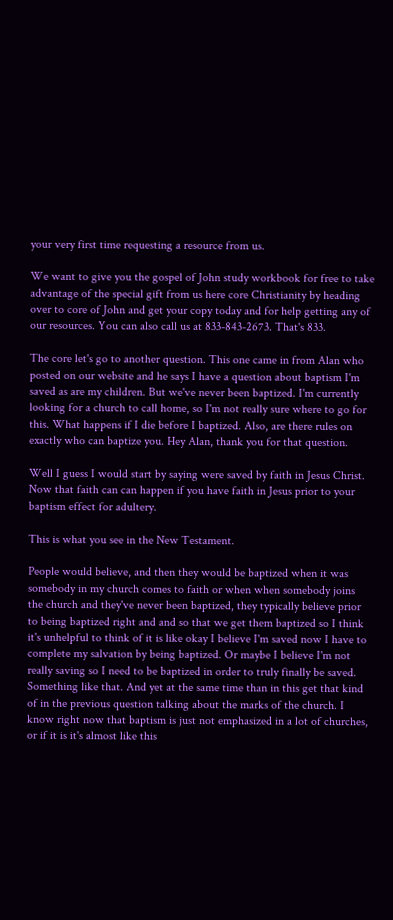your very first time requesting a resource from us.

We want to give you the gospel of John study workbook for free to take advantage of the special gift from us here core Christianity by heading over to core of John and get your copy today and for help getting any of our resources. You can also call us at 833-843-2673. That's 833.

The core let's go to another question. This one came in from Alan who posted on our website and he says I have a question about baptism I'm saved as are my children. But we've never been baptized. I'm currently looking for a church to call home, so I'm not really sure where to go for this. What happens if I die before I baptized. Also, are there rules on exactly who can baptize you. Hey Alan, thank you for that question.

Well I guess I would start by saying were saved by faith in Jesus Christ. Now that faith can can happen if you have faith in Jesus prior to your baptism effect for adultery.

This is what you see in the New Testament.

People would believe, and then they would be baptized when it was somebody in my church comes to faith or when when somebody joins the church and they've never been baptized, they typically believe prior to being baptized right and and so that we get them baptized so I think it's unhelpful to think of it is like okay I believe I'm saved now I have to complete my salvation by being baptized. Or maybe I believe I'm not really saving so I need to be baptized in order to truly finally be saved. Something like that. And yet at the same time than in this get that kind of in the previous question talking about the marks of the church. I know right now that baptism is just not emphasized in a lot of churches, or if it is it's almost like this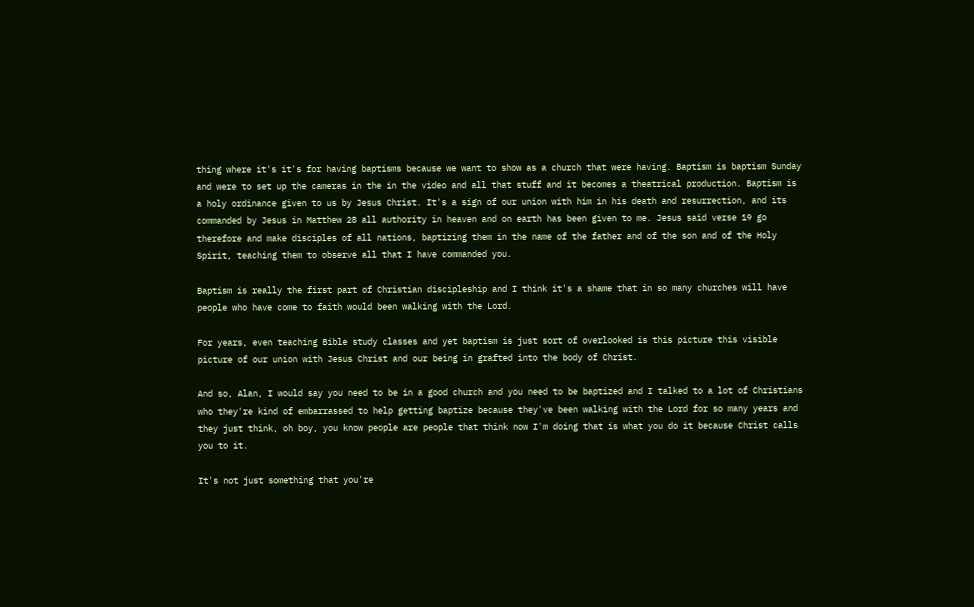thing where it's it's for having baptisms because we want to show as a church that were having. Baptism is baptism Sunday and were to set up the cameras in the in the video and all that stuff and it becomes a theatrical production. Baptism is a holy ordinance given to us by Jesus Christ. It's a sign of our union with him in his death and resurrection, and its commanded by Jesus in Matthew 28 all authority in heaven and on earth has been given to me. Jesus said verse 19 go therefore and make disciples of all nations, baptizing them in the name of the father and of the son and of the Holy Spirit, teaching them to observe all that I have commanded you.

Baptism is really the first part of Christian discipleship and I think it's a shame that in so many churches will have people who have come to faith would been walking with the Lord.

For years, even teaching Bible study classes and yet baptism is just sort of overlooked is this picture this visible picture of our union with Jesus Christ and our being in grafted into the body of Christ.

And so, Alan, I would say you need to be in a good church and you need to be baptized and I talked to a lot of Christians who they're kind of embarrassed to help getting baptize because they've been walking with the Lord for so many years and they just think, oh boy, you know people are people that think now I'm doing that is what you do it because Christ calls you to it.

It's not just something that you're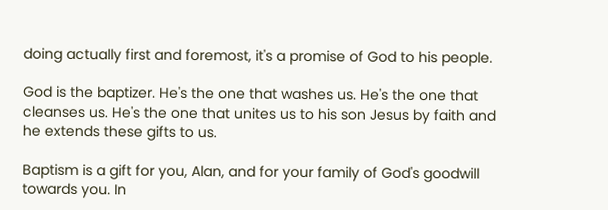doing actually first and foremost, it's a promise of God to his people.

God is the baptizer. He's the one that washes us. He's the one that cleanses us. He's the one that unites us to his son Jesus by faith and he extends these gifts to us.

Baptism is a gift for you, Alan, and for your family of God's goodwill towards you. In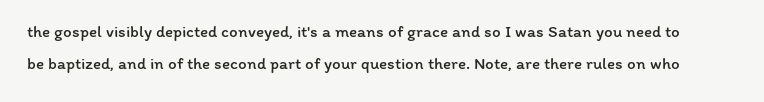the gospel visibly depicted conveyed, it's a means of grace and so I was Satan you need to be baptized, and in of the second part of your question there. Note, are there rules on who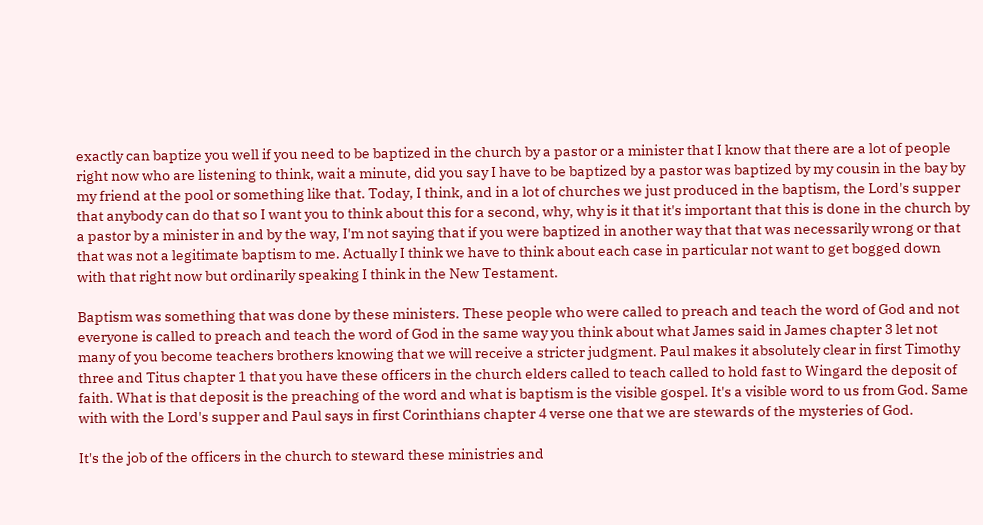exactly can baptize you well if you need to be baptized in the church by a pastor or a minister that I know that there are a lot of people right now who are listening to think, wait a minute, did you say I have to be baptized by a pastor was baptized by my cousin in the bay by my friend at the pool or something like that. Today, I think, and in a lot of churches we just produced in the baptism, the Lord's supper that anybody can do that so I want you to think about this for a second, why, why is it that it's important that this is done in the church by a pastor by a minister in and by the way, I'm not saying that if you were baptized in another way that that was necessarily wrong or that that was not a legitimate baptism to me. Actually I think we have to think about each case in particular not want to get bogged down with that right now but ordinarily speaking I think in the New Testament.

Baptism was something that was done by these ministers. These people who were called to preach and teach the word of God and not everyone is called to preach and teach the word of God in the same way you think about what James said in James chapter 3 let not many of you become teachers brothers knowing that we will receive a stricter judgment. Paul makes it absolutely clear in first Timothy three and Titus chapter 1 that you have these officers in the church elders called to teach called to hold fast to Wingard the deposit of faith. What is that deposit is the preaching of the word and what is baptism is the visible gospel. It's a visible word to us from God. Same with with the Lord's supper and Paul says in first Corinthians chapter 4 verse one that we are stewards of the mysteries of God.

It's the job of the officers in the church to steward these ministries and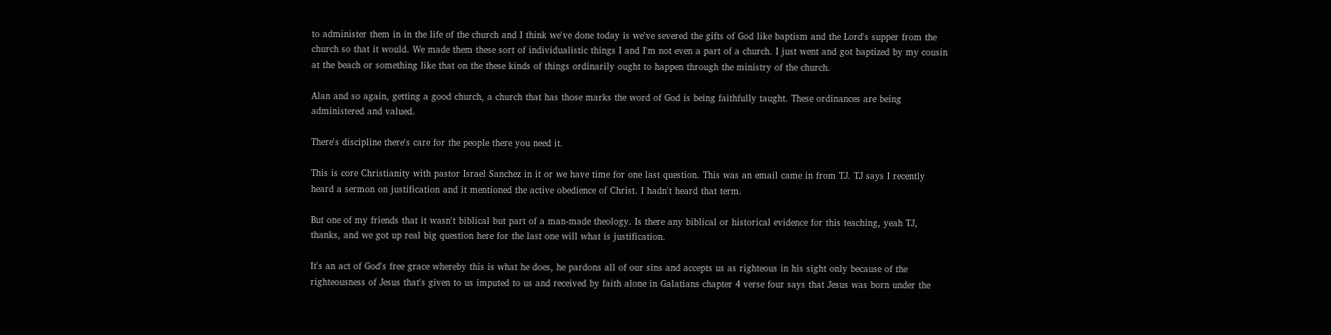to administer them in in the life of the church and I think we've done today is we've severed the gifts of God like baptism and the Lord's supper from the church so that it would. We made them these sort of individualistic things I and I'm not even a part of a church. I just went and got baptized by my cousin at the beach or something like that on the these kinds of things ordinarily ought to happen through the ministry of the church.

Alan and so again, getting a good church, a church that has those marks the word of God is being faithfully taught. These ordinances are being administered and valued.

There's discipline there's care for the people there you need it.

This is core Christianity with pastor Israel Sanchez in it or we have time for one last question. This was an email came in from TJ. TJ says I recently heard a sermon on justification and it mentioned the active obedience of Christ. I hadn't heard that term.

But one of my friends that it wasn't biblical but part of a man-made theology. Is there any biblical or historical evidence for this teaching, yeah TJ, thanks, and we got up real big question here for the last one will what is justification.

It's an act of God's free grace whereby this is what he does, he pardons all of our sins and accepts us as righteous in his sight only because of the righteousness of Jesus that's given to us imputed to us and received by faith alone in Galatians chapter 4 verse four says that Jesus was born under the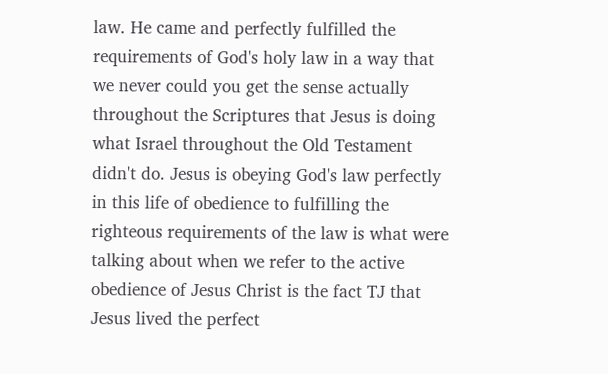law. He came and perfectly fulfilled the requirements of God's holy law in a way that we never could you get the sense actually throughout the Scriptures that Jesus is doing what Israel throughout the Old Testament didn't do. Jesus is obeying God's law perfectly in this life of obedience to fulfilling the righteous requirements of the law is what were talking about when we refer to the active obedience of Jesus Christ is the fact TJ that Jesus lived the perfect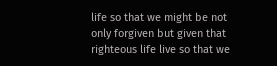life so that we might be not only forgiven but given that righteous life live so that we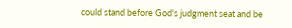could stand before God's judgment seat and be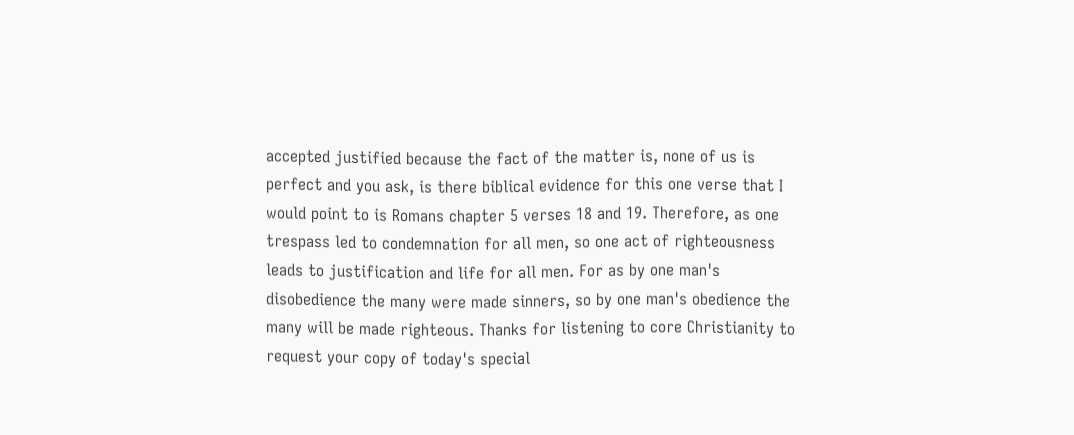accepted justified because the fact of the matter is, none of us is perfect and you ask, is there biblical evidence for this one verse that I would point to is Romans chapter 5 verses 18 and 19. Therefore, as one trespass led to condemnation for all men, so one act of righteousness leads to justification and life for all men. For as by one man's disobedience the many were made sinners, so by one man's obedience the many will be made righteous. Thanks for listening to core Christianity to request your copy of today's special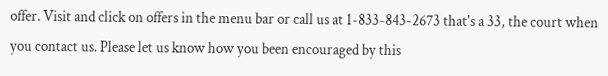offer. Visit and click on offers in the menu bar or call us at 1-833-843-2673 that's a 33, the court when you contact us. Please let us know how you been encouraged by this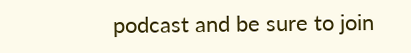podcast and be sure to join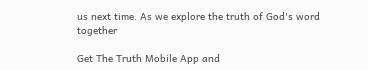us next time. As we explore the truth of God's word together

Get The Truth Mobile App and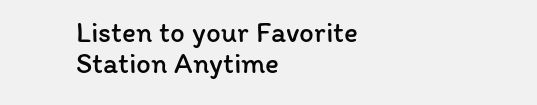Listen to your Favorite Station Anytime